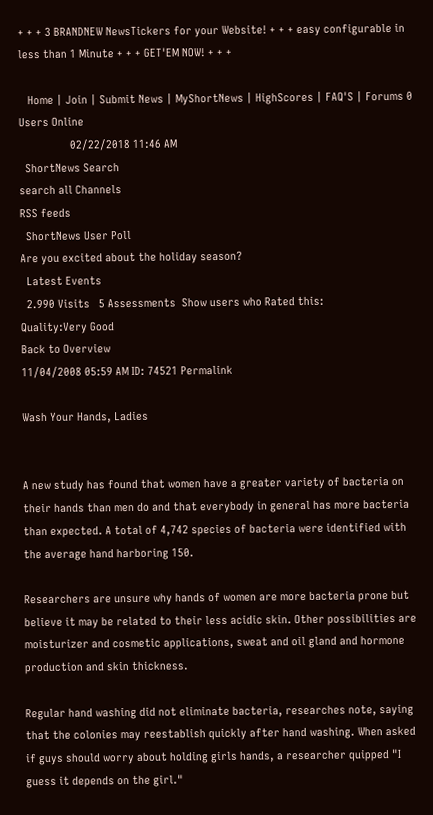+ + + 3 BRANDNEW NewsTickers for your Website! + + + easy configurable in less than 1 Minute + + + GET'EM NOW! + + +

   Home | Join | Submit News | MyShortNews | HighScores | FAQ'S | Forums 0 Users Online
                 02/22/2018 11:46 AM
  ShortNews Search
search all Channels
RSS feeds
  ShortNews User Poll
Are you excited about the holiday season?
  Latest Events
  2.990 Visits   5 Assessments  Show users who Rated this:
Quality:Very Good
Back to Overview
11/04/2008 05:59 AM ID: 74521 Permalink

Wash Your Hands, Ladies


A new study has found that women have a greater variety of bacteria on their hands than men do and that everybody in general has more bacteria than expected. A total of 4,742 species of bacteria were identified with the average hand harboring 150.

Researchers are unsure why hands of women are more bacteria prone but believe it may be related to their less acidic skin. Other possibilities are moisturizer and cosmetic applications, sweat and oil gland and hormone production and skin thickness.

Regular hand washing did not eliminate bacteria, researches note, saying that the colonies may reestablish quickly after hand washing. When asked if guys should worry about holding girls hands, a researcher quipped "I guess it depends on the girl."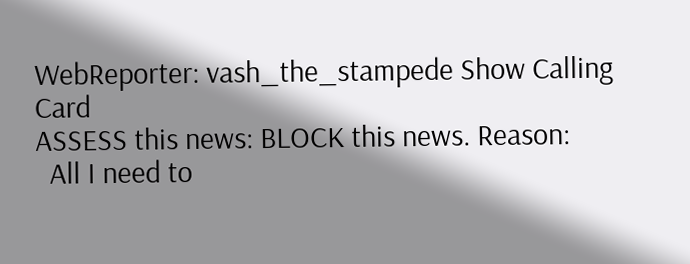WebReporter: vash_the_stampede Show Calling Card
ASSESS this news: BLOCK this news. Reason:
  All I need to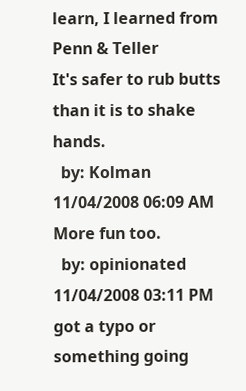learn, I learned from Penn & Teller
It's safer to rub butts than it is to shake hands.
  by: Kolman   11/04/2008 06:09 AM
More fun too.
  by: opinionated   11/04/2008 03:11 PM
got a typo or something going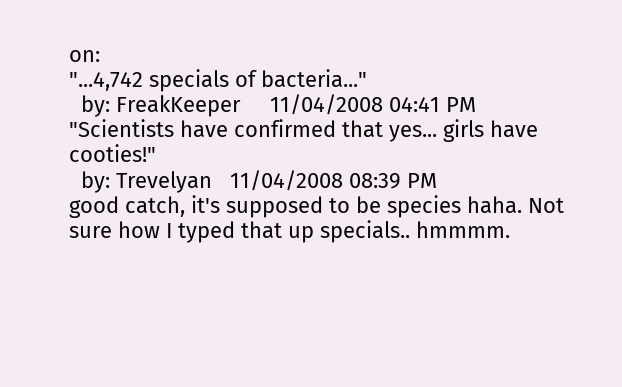on:
"...4,742 specials of bacteria..."
  by: FreakKeeper     11/04/2008 04:41 PM
"Scientists have confirmed that yes... girls have cooties!"
  by: Trevelyan   11/04/2008 08:39 PM
good catch, it's supposed to be species haha. Not sure how I typed that up specials.. hmmmm.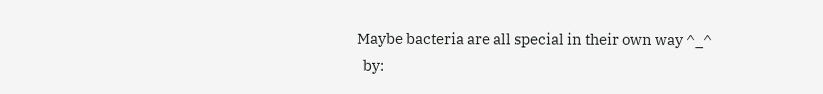Maybe bacteria are all special in their own way ^_^
  by: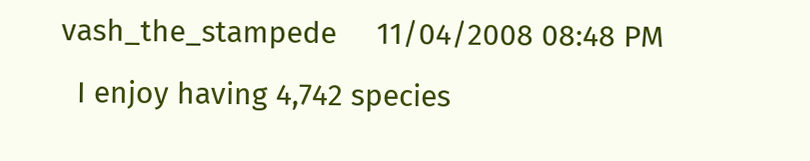vash_the_stampede     11/04/2008 08:48 PM
  I enjoy having 4,742 species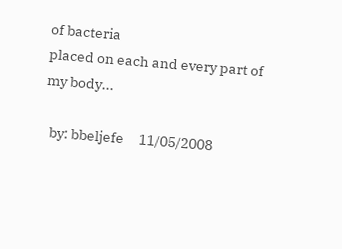of bacteria
placed on each and every part of my body...

  by: bbeljefe     11/05/2008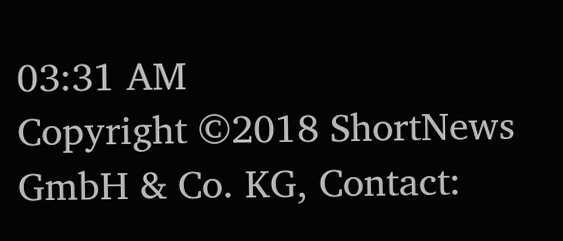03:31 AM
Copyright ©2018 ShortNews GmbH & Co. KG, Contact: